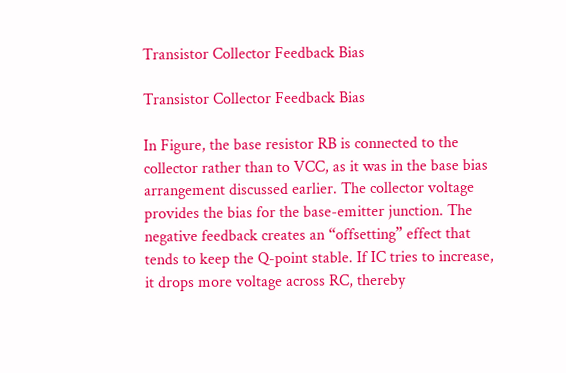Transistor Collector Feedback Bias

Transistor Collector Feedback Bias

In Figure, the base resistor RB is connected to the collector rather than to VCC, as it was in the base bias arrangement discussed earlier. The collector voltage provides the bias for the base-emitter junction. The negative feedback creates an “offsetting” effect that tends to keep the Q-point stable. If IC tries to increase, it drops more voltage across RC, thereby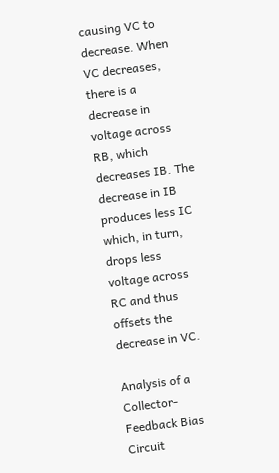causing VC to decrease. When VC decreases, there is a decrease in voltage across RB, which decreases IB. The decrease in IB produces less IC which, in turn, drops less voltage across RC and thus offsets the decrease in VC.

Analysis of a Collector-Feedback Bias Circuit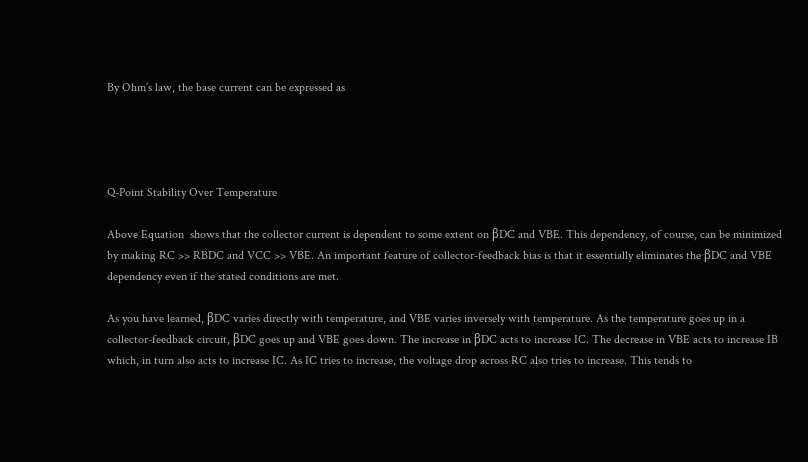By Ohm’s law, the base current can be expressed as




Q-Point Stability Over Temperature

Above Equation  shows that the collector current is dependent to some extent on βDC and VBE. This dependency, of course, can be minimized by making RC >> RBDC and VCC >> VBE. An important feature of collector-feedback bias is that it essentially eliminates the βDC and VBE dependency even if the stated conditions are met.

As you have learned, βDC varies directly with temperature, and VBE varies inversely with temperature. As the temperature goes up in a collector-feedback circuit, βDC goes up and VBE goes down. The increase in βDC acts to increase IC. The decrease in VBE acts to increase IB which, in turn also acts to increase IC. As IC tries to increase, the voltage drop across RC also tries to increase. This tends to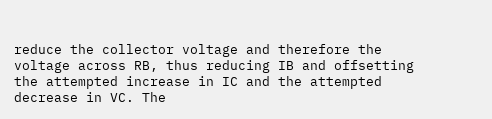reduce the collector voltage and therefore the voltage across RB, thus reducing IB and offsetting the attempted increase in IC and the attempted decrease in VC. The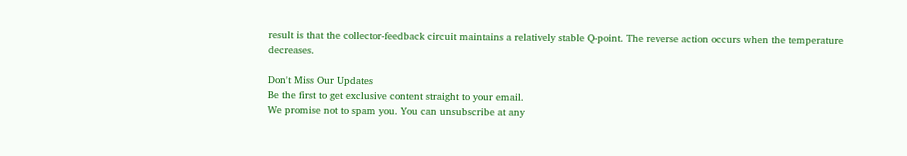result is that the collector-feedback circuit maintains a relatively stable Q-point. The reverse action occurs when the temperature decreases.

Don't Miss Our Updates
Be the first to get exclusive content straight to your email.
We promise not to spam you. You can unsubscribe at any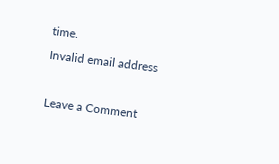time.
Invalid email address

Leave a Comment